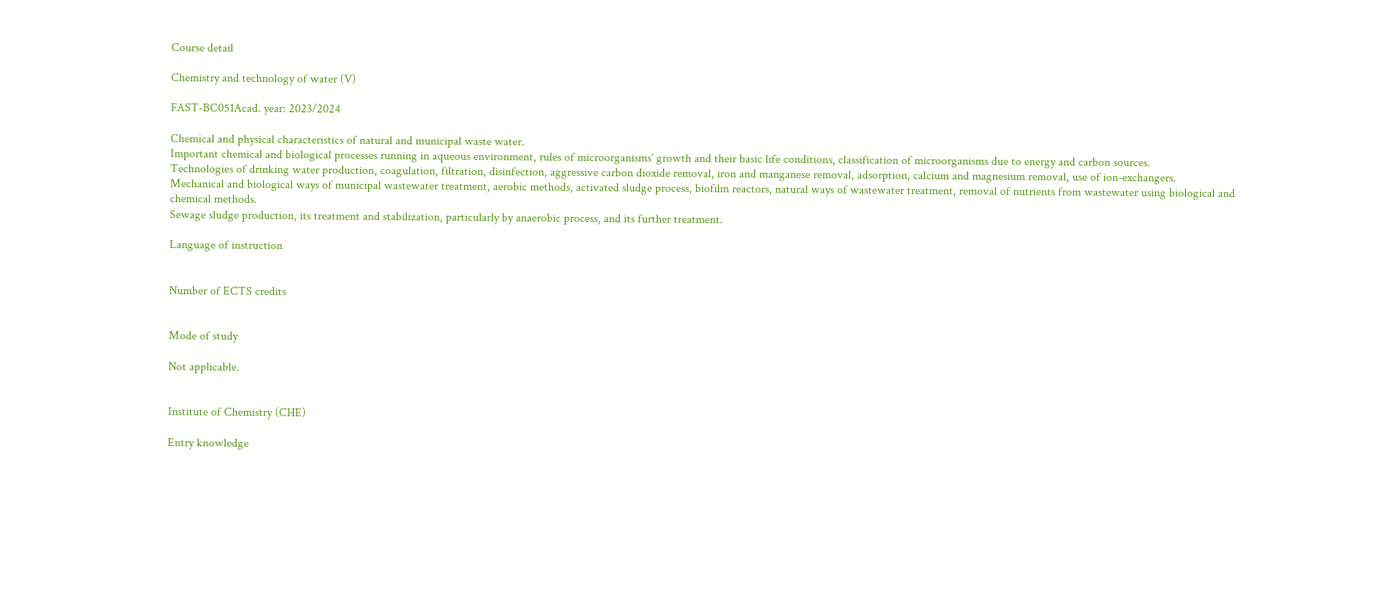Course detail

Chemistry and technology of water (V)

FAST-BC051Acad. year: 2023/2024

Chemical and physical characteristics of natural and municipal waste water.
Important chemical and biological processes running in aqueous environment, rules of microorganisms´ growth and their basic life conditions, classification of microorganisms due to energy and carbon sources.
Technologies of drinking water production, coagulation, filtration, disinfection, aggressive carbon dioxide removal, iron and manganese removal, adsorption, calcium and magnesium removal, use of ion-exchangers.
Mechanical and biological ways of municipal wastewater treatment, aerobic methods, activated sludge process, biofilm reactors, natural ways of wastewater treatment, removal of nutrients from wastewater using biological and chemical methods.
Sewage sludge production, its treatment and stabilization, particularly by anaerobic process, and its further treatment.

Language of instruction


Number of ECTS credits


Mode of study

Not applicable.


Institute of Chemistry (CHE)

Entry knowledge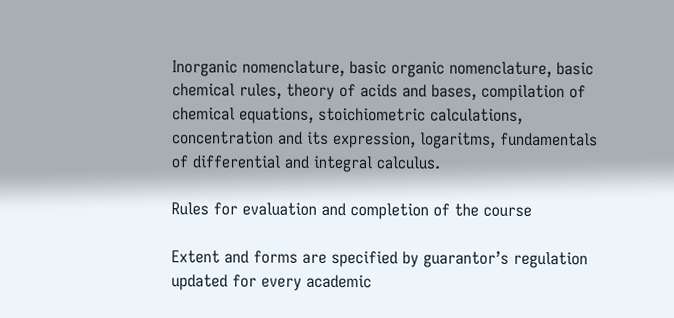Inorganic nomenclature, basic organic nomenclature, basic chemical rules, theory of acids and bases, compilation of chemical equations, stoichiometric calculations, concentration and its expression, logaritms, fundamentals of differential and integral calculus.

Rules for evaluation and completion of the course

Extent and forms are specified by guarantor’s regulation updated for every academic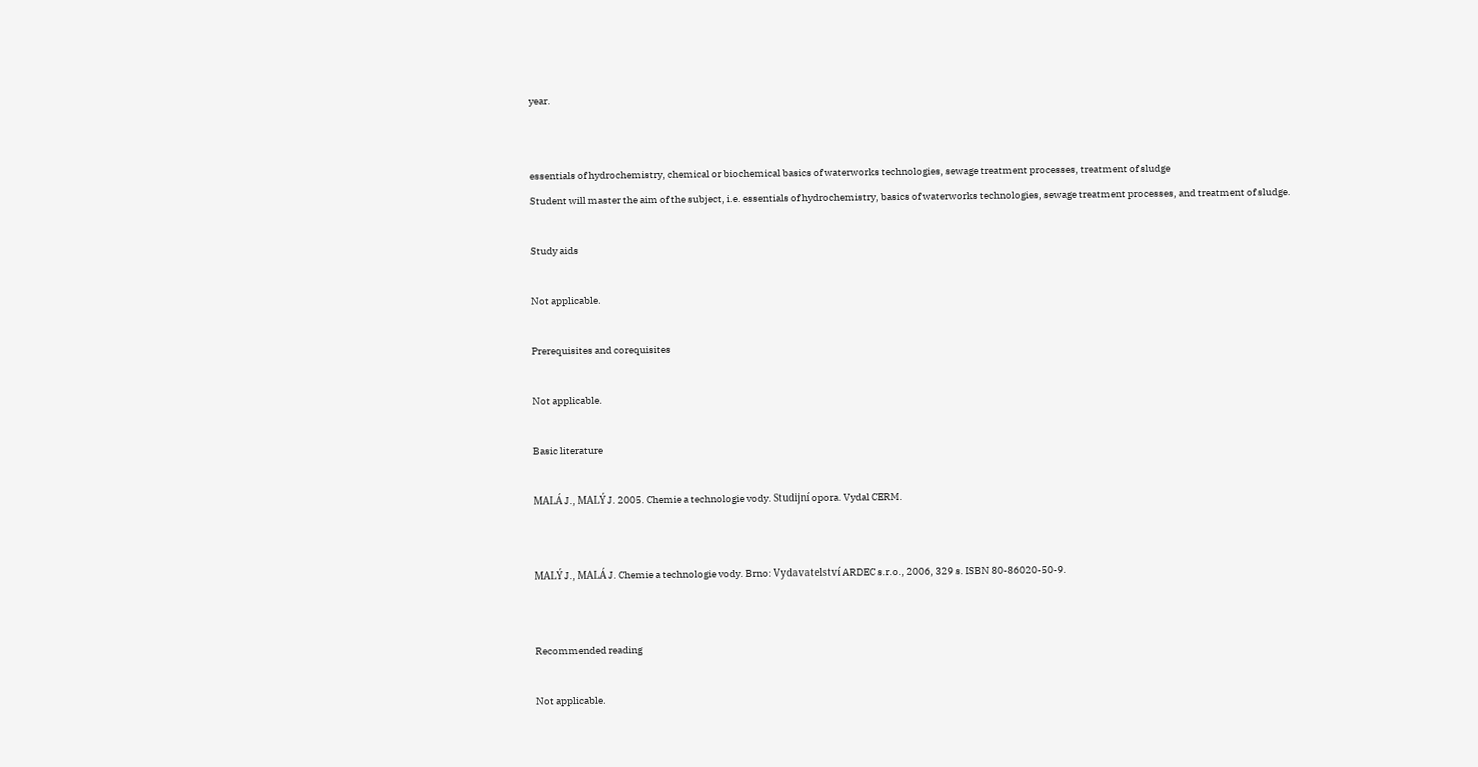year.


essentials of hydrochemistry, chemical or biochemical basics of waterworks technologies, sewage treatment processes, treatment of sludge
Student will master the aim of the subject, i.e. essentials of hydrochemistry, basics of waterworks technologies, sewage treatment processes, and treatment of sludge.

Study aids

Not applicable.

Prerequisites and corequisites

Not applicable.

Basic literature

MALÁ J., MALÝ J. 2005. Chemie a technologie vody. Studijní opora. Vydal CERM.


MALÝ J., MALÁ J. Chemie a technologie vody. Brno: Vydavatelství ARDEC s.r.o., 2006, 329 s. ISBN 80-86020-50-9.


Recommended reading

Not applicable.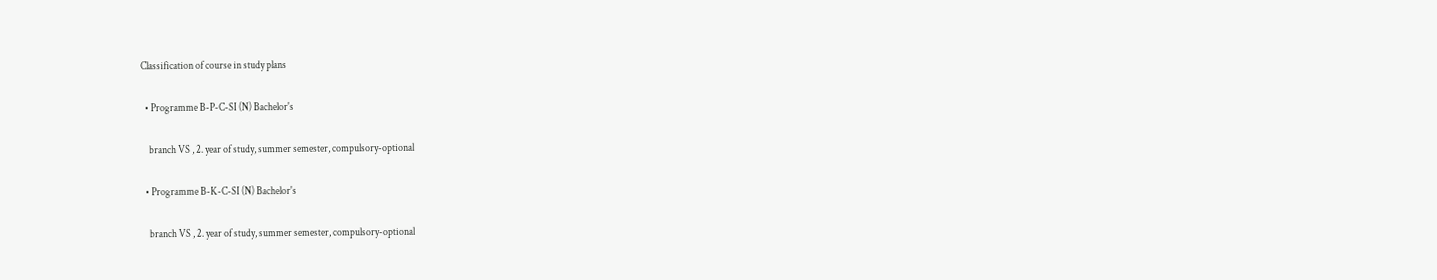Classification of course in study plans

  • Programme B-P-C-SI (N) Bachelor's

    branch VS , 2. year of study, summer semester, compulsory-optional

  • Programme B-K-C-SI (N) Bachelor's

    branch VS , 2. year of study, summer semester, compulsory-optional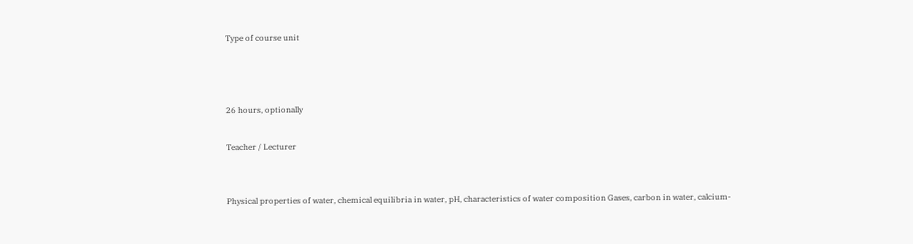Type of course unit



26 hours, optionally

Teacher / Lecturer


Physical properties of water, chemical equilibria in water, pH, characteristics of water composition Gases, carbon in water, calcium-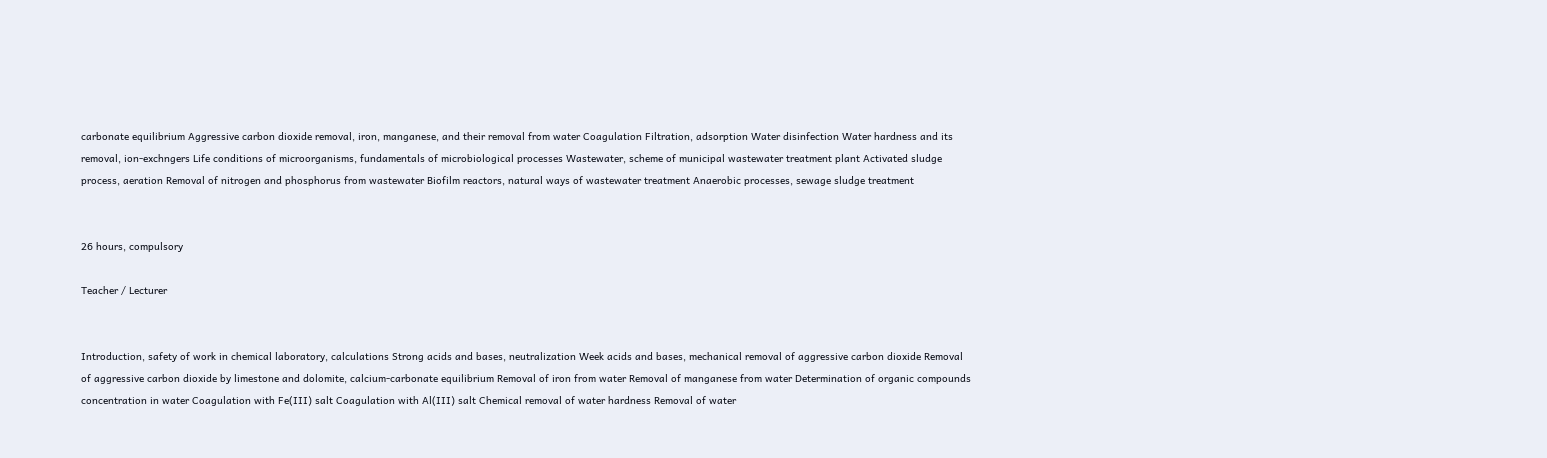carbonate equilibrium Aggressive carbon dioxide removal, iron, manganese, and their removal from water Coagulation Filtration, adsorption Water disinfection Water hardness and its removal, ion-exchngers Life conditions of microorganisms, fundamentals of microbiological processes Wastewater, scheme of municipal wastewater treatment plant Activated sludge process, aeration Removal of nitrogen and phosphorus from wastewater Biofilm reactors, natural ways of wastewater treatment Anaerobic processes, sewage sludge treatment


26 hours, compulsory

Teacher / Lecturer


Introduction, safety of work in chemical laboratory, calculations Strong acids and bases, neutralization Week acids and bases, mechanical removal of aggressive carbon dioxide Removal of aggressive carbon dioxide by limestone and dolomite, calcium-carbonate equilibrium Removal of iron from water Removal of manganese from water Determination of organic compounds concentration in water Coagulation with Fe(III) salt Coagulation with Al(III) salt Chemical removal of water hardness Removal of water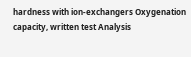hardness with ion-exchangers Oxygenation capacity, written test Analysis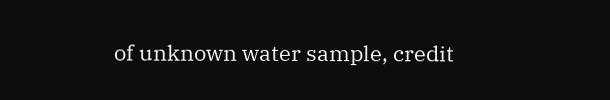of unknown water sample, credit